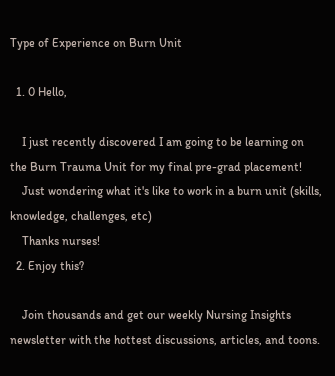Type of Experience on Burn Unit

  1. 0 Hello,

    I just recently discovered I am going to be learning on the Burn Trauma Unit for my final pre-grad placement!
    Just wondering what it's like to work in a burn unit (skills, knowledge, challenges, etc)
    Thanks nurses!
  2. Enjoy this?

    Join thousands and get our weekly Nursing Insights newsletter with the hottest discussions, articles, and toons.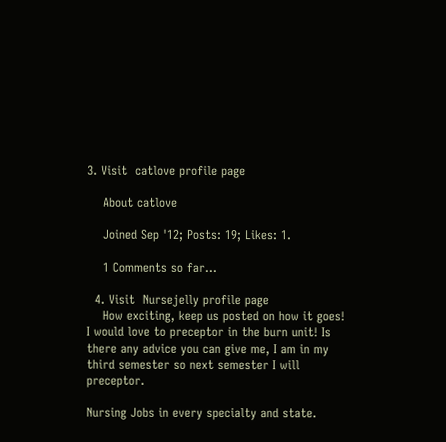3. Visit  catlove profile page

    About catlove

    Joined Sep '12; Posts: 19; Likes: 1.

    1 Comments so far...

  4. Visit  Nursejelly profile page
    How exciting, keep us posted on how it goes! I would love to preceptor in the burn unit! Is there any advice you can give me, I am in my third semester so next semester I will preceptor.

Nursing Jobs in every specialty and state.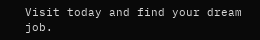Visit today and find your dream job.